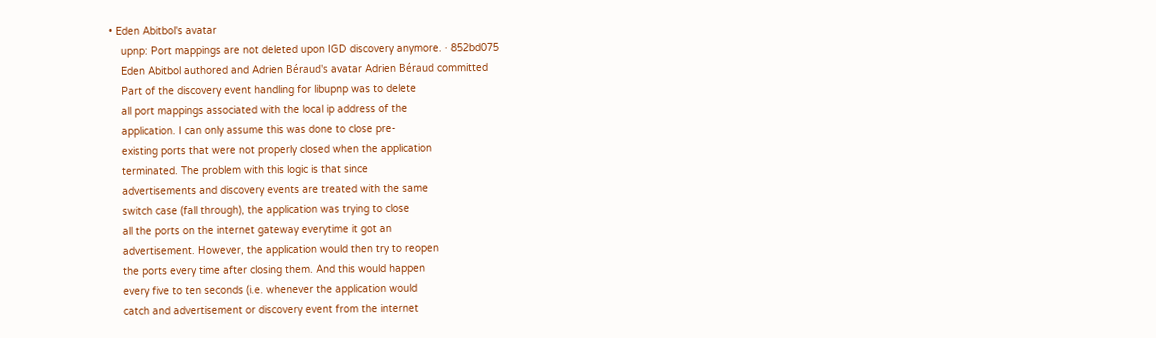• Eden Abitbol's avatar
    upnp: Port mappings are not deleted upon IGD discovery anymore. · 852bd075
    Eden Abitbol authored and Adrien Béraud's avatar Adrien Béraud committed
    Part of the discovery event handling for libupnp was to delete
    all port mappings associated with the local ip address of the
    application. I can only assume this was done to close pre-
    existing ports that were not properly closed when the application
    terminated. The problem with this logic is that since
    advertisements and discovery events are treated with the same
    switch case (fall through), the application was trying to close
    all the ports on the internet gateway everytime it got an
    advertisement. However, the application would then try to reopen
    the ports every time after closing them. And this would happen
    every five to ten seconds (i.e. whenever the application would
    catch and advertisement or discovery event from the internet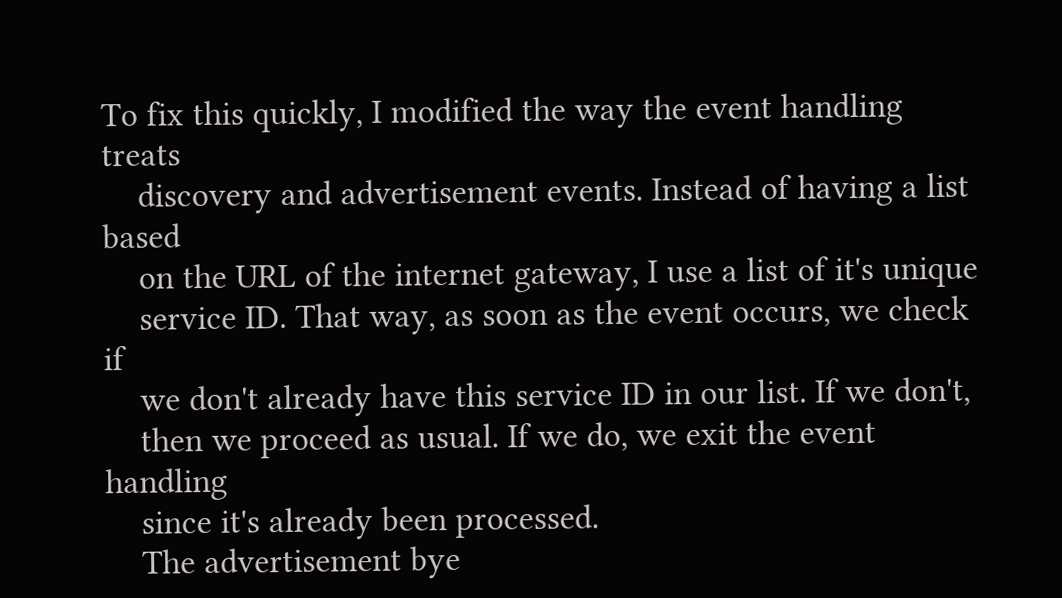To fix this quickly, I modified the way the event handling treats
    discovery and advertisement events. Instead of having a list based
    on the URL of the internet gateway, I use a list of it's unique
    service ID. That way, as soon as the event occurs, we check if
    we don't already have this service ID in our list. If we don't,
    then we proceed as usual. If we do, we exit the event handling
    since it's already been processed.
    The advertisement bye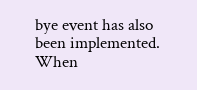bye event has also been implemented. When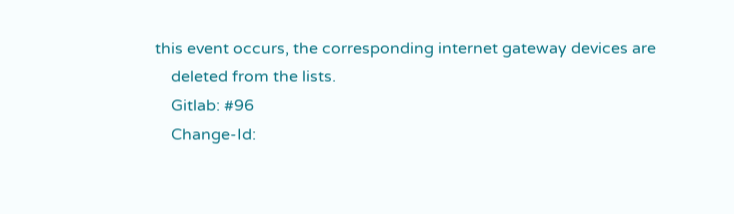this event occurs, the corresponding internet gateway devices are
    deleted from the lists.
    Gitlab: #96
    Change-Id: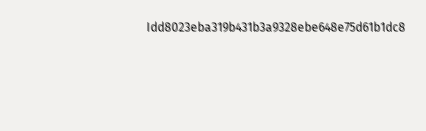Idd8023eba319b431b3a9328ebe648e75d61b1dc8